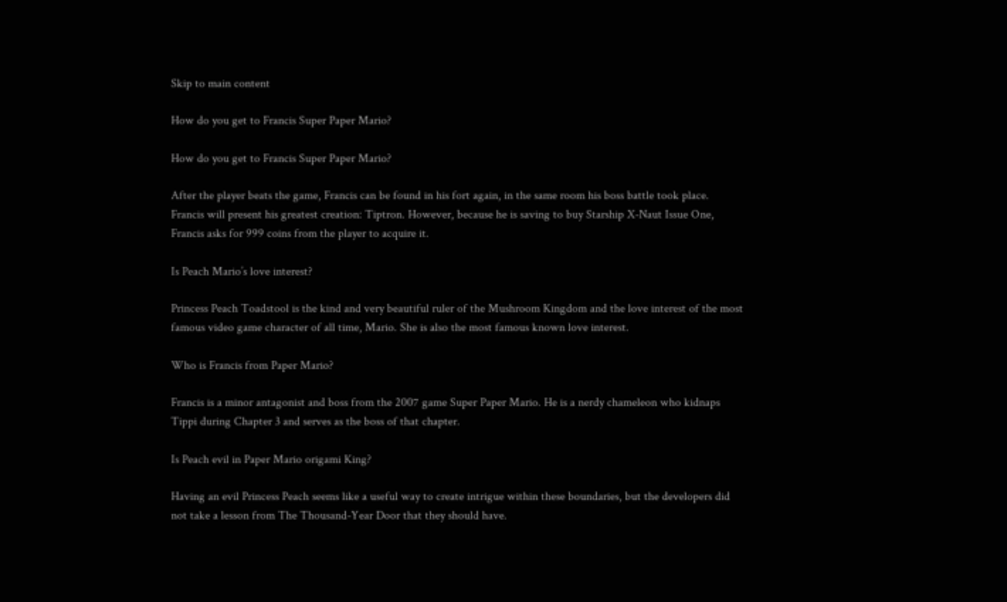Skip to main content

How do you get to Francis Super Paper Mario?

How do you get to Francis Super Paper Mario?

After the player beats the game, Francis can be found in his fort again, in the same room his boss battle took place. Francis will present his greatest creation: Tiptron. However, because he is saving to buy Starship X-Naut Issue One, Francis asks for 999 coins from the player to acquire it.

Is Peach Mario’s love interest?

Princess Peach Toadstool is the kind and very beautiful ruler of the Mushroom Kingdom and the love interest of the most famous video game character of all time, Mario. She is also the most famous known love interest.

Who is Francis from Paper Mario?

Francis is a minor antagonist and boss from the 2007 game Super Paper Mario. He is a nerdy chameleon who kidnaps Tippi during Chapter 3 and serves as the boss of that chapter.

Is Peach evil in Paper Mario origami King?

Having an evil Princess Peach seems like a useful way to create intrigue within these boundaries, but the developers did not take a lesson from The Thousand-Year Door that they should have.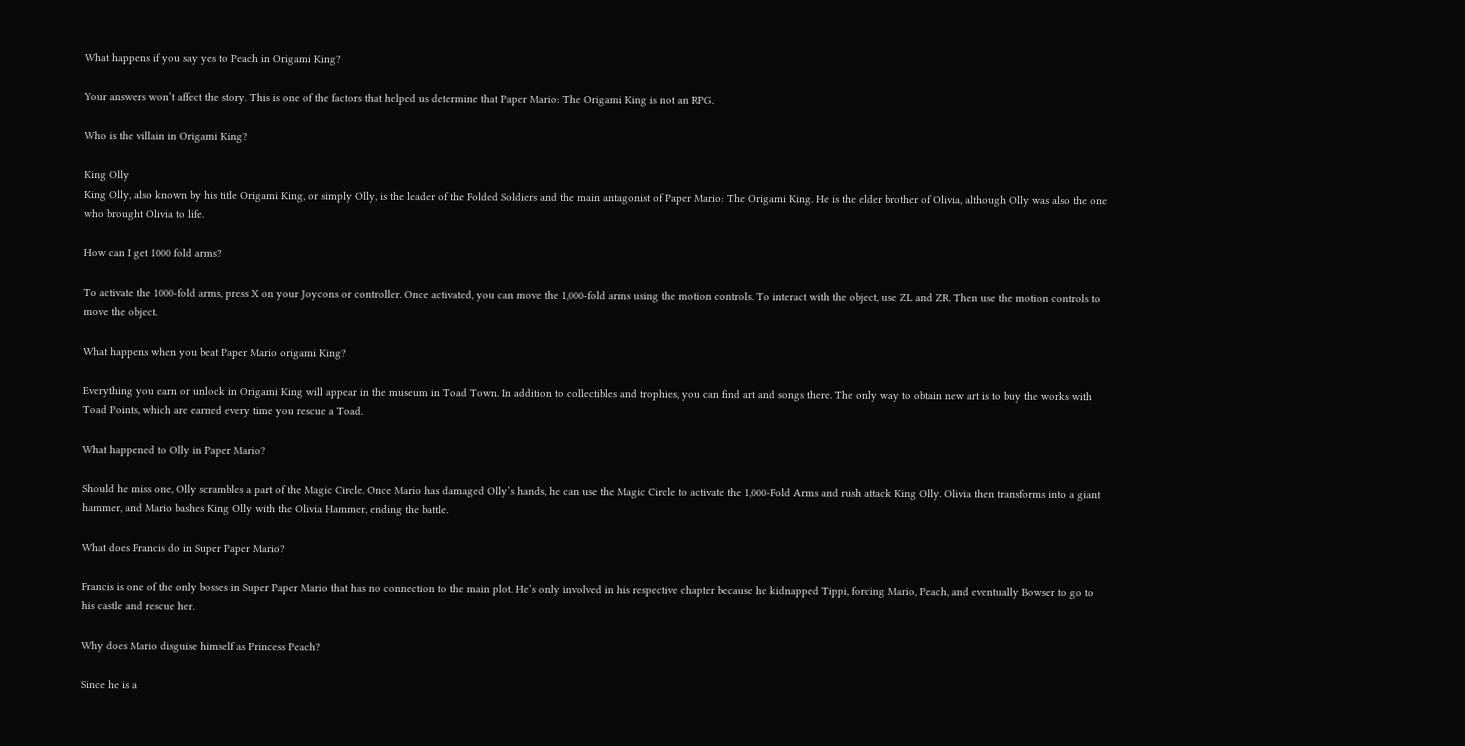What happens if you say yes to Peach in Origami King?

Your answers won’t affect the story. This is one of the factors that helped us determine that Paper Mario: The Origami King is not an RPG.

Who is the villain in Origami King?

King Olly
King Olly, also known by his title Origami King, or simply Olly, is the leader of the Folded Soldiers and the main antagonist of Paper Mario: The Origami King. He is the elder brother of Olivia, although Olly was also the one who brought Olivia to life.

How can I get 1000 fold arms?

To activate the 1000-fold arms, press X on your Joycons or controller. Once activated, you can move the 1,000-fold arms using the motion controls. To interact with the object, use ZL and ZR. Then use the motion controls to move the object.

What happens when you beat Paper Mario origami King?

Everything you earn or unlock in Origami King will appear in the museum in Toad Town. In addition to collectibles and trophies, you can find art and songs there. The only way to obtain new art is to buy the works with Toad Points, which are earned every time you rescue a Toad.

What happened to Olly in Paper Mario?

Should he miss one, Olly scrambles a part of the Magic Circle. Once Mario has damaged Olly’s hands, he can use the Magic Circle to activate the 1,000-Fold Arms and rush attack King Olly. Olivia then transforms into a giant hammer, and Mario bashes King Olly with the Olivia Hammer, ending the battle.

What does Francis do in Super Paper Mario?

Francis is one of the only bosses in Super Paper Mario that has no connection to the main plot. He’s only involved in his respective chapter because he kidnapped Tippi, forcing Mario, Peach, and eventually Bowser to go to his castle and rescue her.

Why does Mario disguise himself as Princess Peach?

Since he is a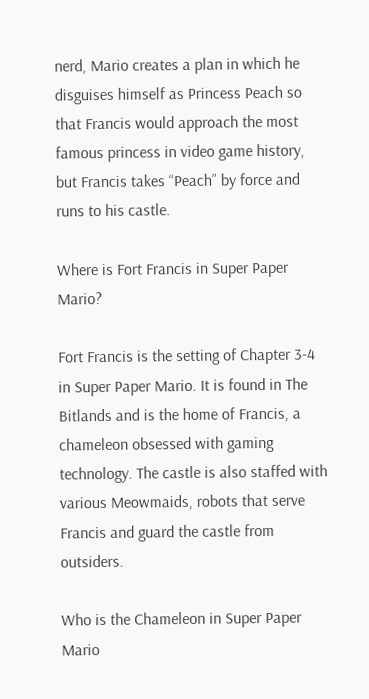nerd, Mario creates a plan in which he disguises himself as Princess Peach so that Francis would approach the most famous princess in video game history, but Francis takes “Peach” by force and runs to his castle.

Where is Fort Francis in Super Paper Mario?

Fort Francis is the setting of Chapter 3-4 in Super Paper Mario. It is found in The Bitlands and is the home of Francis, a chameleon obsessed with gaming technology. The castle is also staffed with various Meowmaids, robots that serve Francis and guard the castle from outsiders.

Who is the Chameleon in Super Paper Mario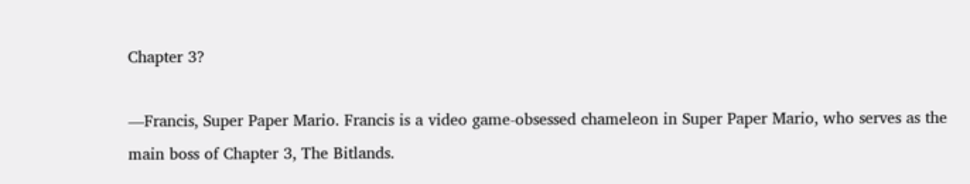Chapter 3?

—Francis, Super Paper Mario. Francis is a video game-obsessed chameleon in Super Paper Mario, who serves as the main boss of Chapter 3, The Bitlands.